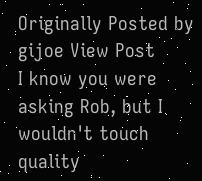Originally Posted by gijoe View Post
I know you were asking Rob, but I wouldn't touch quality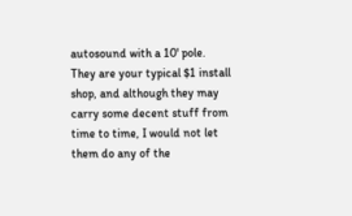autosound with a 10' pole. They are your typical $1 install shop, and although they may carry some decent stuff from time to time, I would not let them do any of the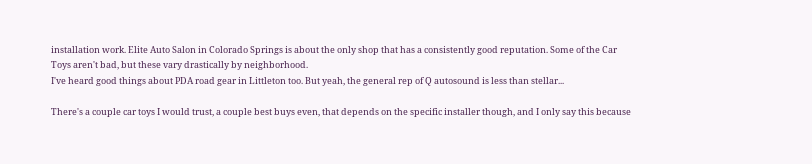installation work. Elite Auto Salon in Colorado Springs is about the only shop that has a consistently good reputation. Some of the Car Toys aren't bad, but these vary drastically by neighborhood.
I've heard good things about PDA road gear in Littleton too. But yeah, the general rep of Q autosound is less than stellar...

There's a couple car toys I would trust, a couple best buys even, that depends on the specific installer though, and I only say this because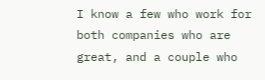I know a few who work for both companies who are great, and a couple who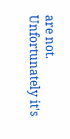are not. Unfortunately it's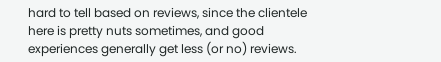hard to tell based on reviews, since the clientele here is pretty nuts sometimes, and good experiences generally get less (or no) reviews.